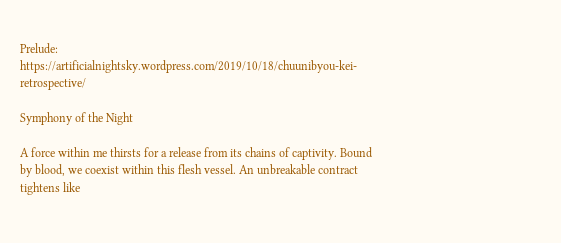Prelude: https://artificialnightsky.wordpress.com/2019/10/18/chuunibyou-kei-retrospective/

Symphony of the Night

A force within me thirsts for a release from its chains of captivity. Bound by blood, we coexist within this flesh vessel. An unbreakable contract tightens like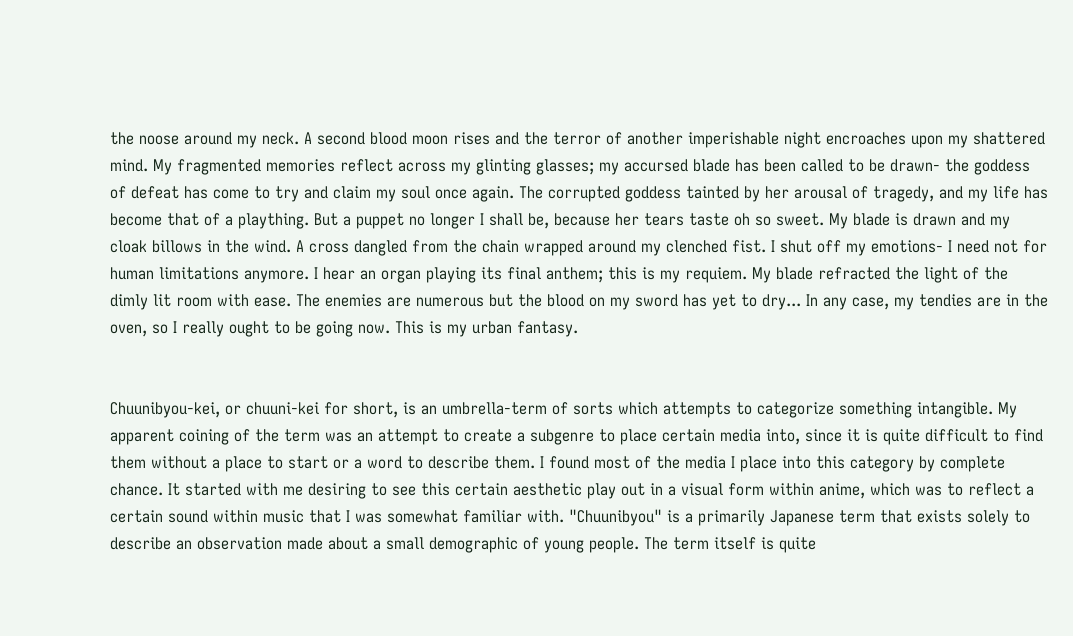the noose around my neck. A second blood moon rises and the terror of another imperishable night encroaches upon my shattered mind. My fragmented memories reflect across my glinting glasses; my accursed blade has been called to be drawn- the goddess of defeat has come to try and claim my soul once again. The corrupted goddess tainted by her arousal of tragedy, and my life has become that of a plaything. But a puppet no longer I shall be, because her tears taste oh so sweet. My blade is drawn and my cloak billows in the wind. A cross dangled from the chain wrapped around my clenched fist. I shut off my emotions- I need not for human limitations anymore. I hear an organ playing its final anthem; this is my requiem. My blade refracted the light of the dimly lit room with ease. The enemies are numerous but the blood on my sword has yet to dry... In any case, my tendies are in the oven, so I really ought to be going now. This is my urban fantasy.


Chuunibyou-kei, or chuuni-kei for short, is an umbrella-term of sorts which attempts to categorize something intangible. My apparent coining of the term was an attempt to create a subgenre to place certain media into, since it is quite difficult to find them without a place to start or a word to describe them. I found most of the media I place into this category by complete chance. It started with me desiring to see this certain aesthetic play out in a visual form within anime, which was to reflect a certain sound within music that I was somewhat familiar with. "Chuunibyou" is a primarily Japanese term that exists solely to describe an observation made about a small demographic of young people. The term itself is quite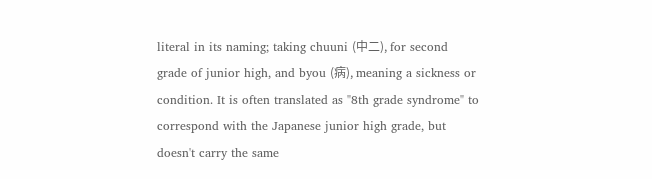literal in its naming; taking chuuni (中二), for second grade of junior high, and byou (病), meaning a sickness or condition. It is often translated as "8th grade syndrome" to correspond with the Japanese junior high grade, but doesn't carry the same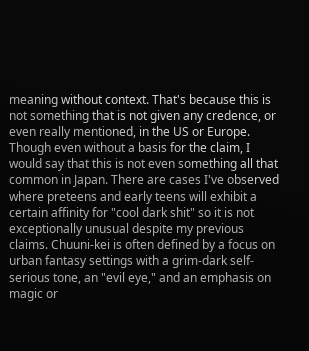meaning without context. That's because this is not something that is not given any credence, or even really mentioned, in the US or Europe. Though even without a basis for the claim, I would say that this is not even something all that common in Japan. There are cases I've observed where preteens and early teens will exhibit a certain affinity for "cool dark shit" so it is not exceptionally unusual despite my previous claims. Chuuni-kei is often defined by a focus on urban fantasy settings with a grim-dark self-serious tone, an "evil eye," and an emphasis on magic or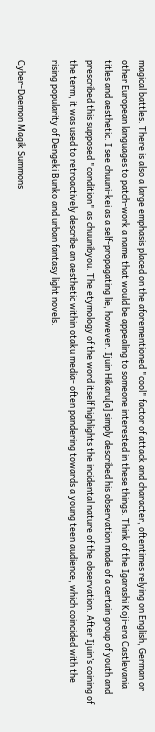magical battles. There is also a large emphasis placed on the aforementioned "cool" factor of attack and character, oftentimes relying on English, German or other European languages to patch-work a name that would be appealing to someone interested in these things. Think of the Igarashi Koji-era Castlevania titles and aesthetic. I see chuuni-kei as a self-propagating lie, however. Ijuin Hikaru[a] simply described his observation made of a certain group of youth and prescribed this supposed "condition" as chuunibyou. The etymology of the word itself highlights the incidental nature of the observation. After Ijuin’s coining of the term, it was used to retroactively describe an aesthetic within otaku media- often pandering towards a young teen audience, which coincided with the rising popularity of Dengeki Bunko and urban fantasy light novels.

Cyber-Daemon Magik Summons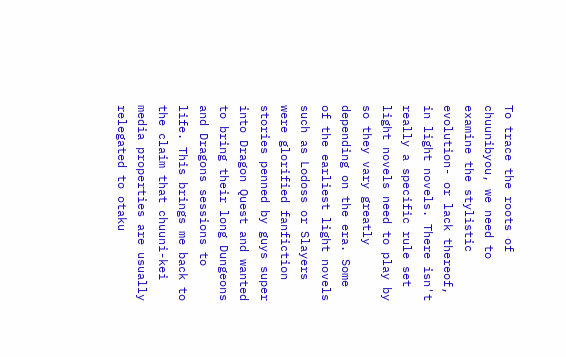To trace the roots of chuunibyou, we need to examine the stylistic evolution- or lack thereof, in light novels. There isn't really a specific rule set light novels need to play by so they vary greatly depending on the era. Some of the earliest light novels such as Lodoss or Slayers were glorified fanfiction stories penned by guys super into Dragon Quest and wanted to bring their long Dungeons and Dragons sessions to life. This brings me back to the claim that chuuni-kei media properties are usually relegated to otaku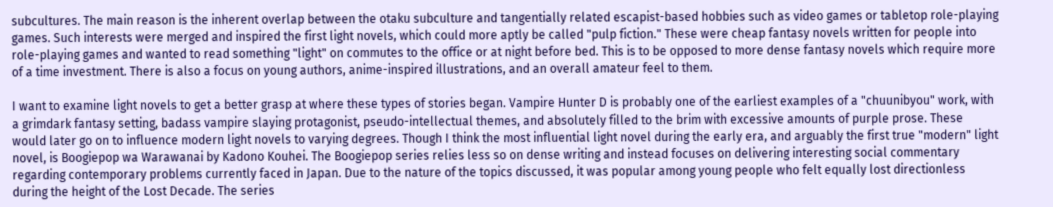subcultures. The main reason is the inherent overlap between the otaku subculture and tangentially related escapist-based hobbies such as video games or tabletop role-playing games. Such interests were merged and inspired the first light novels, which could more aptly be called "pulp fiction." These were cheap fantasy novels written for people into role-playing games and wanted to read something "light" on commutes to the office or at night before bed. This is to be opposed to more dense fantasy novels which require more of a time investment. There is also a focus on young authors, anime-inspired illustrations, and an overall amateur feel to them.

I want to examine light novels to get a better grasp at where these types of stories began. Vampire Hunter D is probably one of the earliest examples of a "chuunibyou" work, with a grimdark fantasy setting, badass vampire slaying protagonist, pseudo-intellectual themes, and absolutely filled to the brim with excessive amounts of purple prose. These would later go on to influence modern light novels to varying degrees. Though I think the most influential light novel during the early era, and arguably the first true "modern" light novel, is Boogiepop wa Warawanai by Kadono Kouhei. The Boogiepop series relies less so on dense writing and instead focuses on delivering interesting social commentary regarding contemporary problems currently faced in Japan. Due to the nature of the topics discussed, it was popular among young people who felt equally lost directionless during the height of the Lost Decade. The series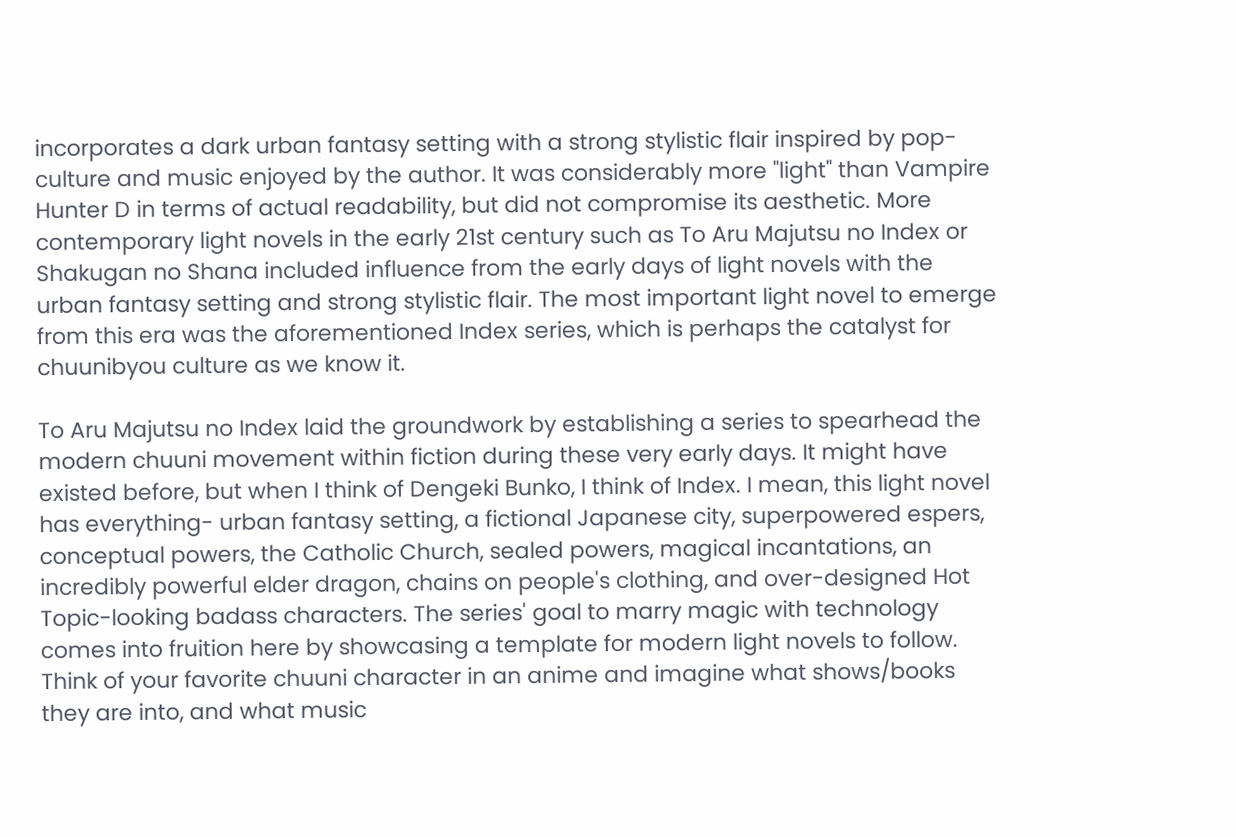incorporates a dark urban fantasy setting with a strong stylistic flair inspired by pop-culture and music enjoyed by the author. It was considerably more "light" than Vampire Hunter D in terms of actual readability, but did not compromise its aesthetic. More contemporary light novels in the early 21st century such as To Aru Majutsu no Index or Shakugan no Shana included influence from the early days of light novels with the urban fantasy setting and strong stylistic flair. The most important light novel to emerge from this era was the aforementioned Index series, which is perhaps the catalyst for chuunibyou culture as we know it.

To Aru Majutsu no Index laid the groundwork by establishing a series to spearhead the modern chuuni movement within fiction during these very early days. It might have existed before, but when I think of Dengeki Bunko, I think of Index. I mean, this light novel has everything- urban fantasy setting, a fictional Japanese city, superpowered espers, conceptual powers, the Catholic Church, sealed powers, magical incantations, an incredibly powerful elder dragon, chains on people's clothing, and over-designed Hot Topic-looking badass characters. The series' goal to marry magic with technology comes into fruition here by showcasing a template for modern light novels to follow. Think of your favorite chuuni character in an anime and imagine what shows/books they are into, and what music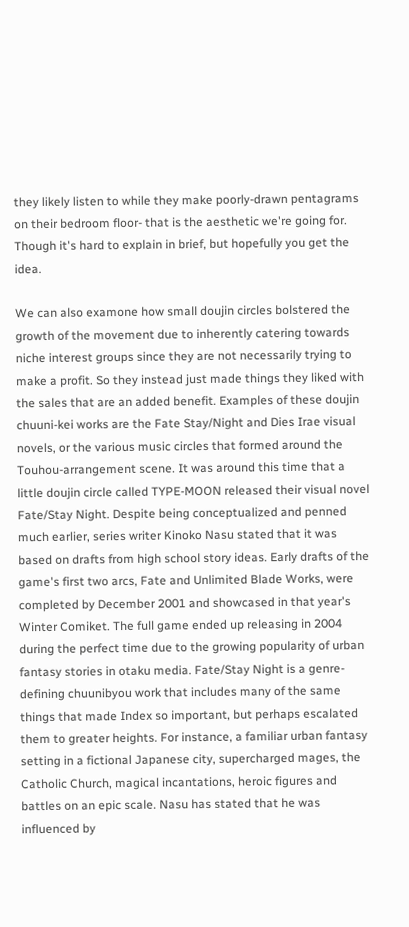they likely listen to while they make poorly-drawn pentagrams on their bedroom floor- that is the aesthetic we're going for. Though it's hard to explain in brief, but hopefully you get the idea.

We can also examone how small doujin circles bolstered the growth of the movement due to inherently catering towards niche interest groups since they are not necessarily trying to make a profit. So they instead just made things they liked with the sales that are an added benefit. Examples of these doujin chuuni-kei works are the Fate Stay/Night and Dies Irae visual novels, or the various music circles that formed around the Touhou-arrangement scene. It was around this time that a little doujin circle called TYPE-MOON released their visual novel Fate/Stay Night. Despite being conceptualized and penned much earlier, series writer Kinoko Nasu stated that it was based on drafts from high school story ideas. Early drafts of the game's first two arcs, Fate and Unlimited Blade Works, were completed by December 2001 and showcased in that year's Winter Comiket. The full game ended up releasing in 2004 during the perfect time due to the growing popularity of urban fantasy stories in otaku media. Fate/Stay Night is a genre-defining chuunibyou work that includes many of the same things that made Index so important, but perhaps escalated them to greater heights. For instance, a familiar urban fantasy setting in a fictional Japanese city, supercharged mages, the Catholic Church, magical incantations, heroic figures and battles on an epic scale. Nasu has stated that he was influenced by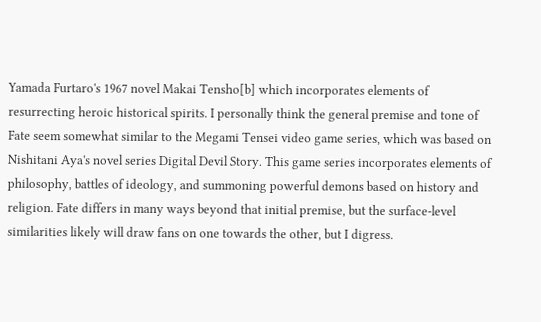Yamada Furtaro's 1967 novel Makai Tensho[b] which incorporates elements of resurrecting heroic historical spirits. I personally think the general premise and tone of Fate seem somewhat similar to the Megami Tensei video game series, which was based on Nishitani Aya's novel series Digital Devil Story. This game series incorporates elements of philosophy, battles of ideology, and summoning powerful demons based on history and religion. Fate differs in many ways beyond that initial premise, but the surface-level similarities likely will draw fans on one towards the other, but I digress.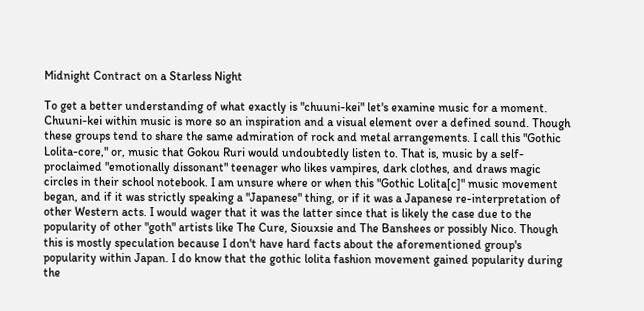Midnight Contract on a Starless Night

To get a better understanding of what exactly is "chuuni-kei" let's examine music for a moment. Chuuni-kei within music is more so an inspiration and a visual element over a defined sound. Though these groups tend to share the same admiration of rock and metal arrangements. I call this "Gothic Lolita-core," or, music that Gokou Ruri would undoubtedly listen to. That is, music by a self-proclaimed "emotionally dissonant" teenager who likes vampires, dark clothes, and draws magic circles in their school notebook. I am unsure where or when this "Gothic Lolita[c]" music movement began, and if it was strictly speaking a "Japanese" thing, or if it was a Japanese re-interpretation of other Western acts. I would wager that it was the latter since that is likely the case due to the popularity of other "goth" artists like The Cure, Siouxsie and The Banshees or possibly Nico. Though this is mostly speculation because I don't have hard facts about the aforementioned group's popularity within Japan. I do know that the gothic lolita fashion movement gained popularity during the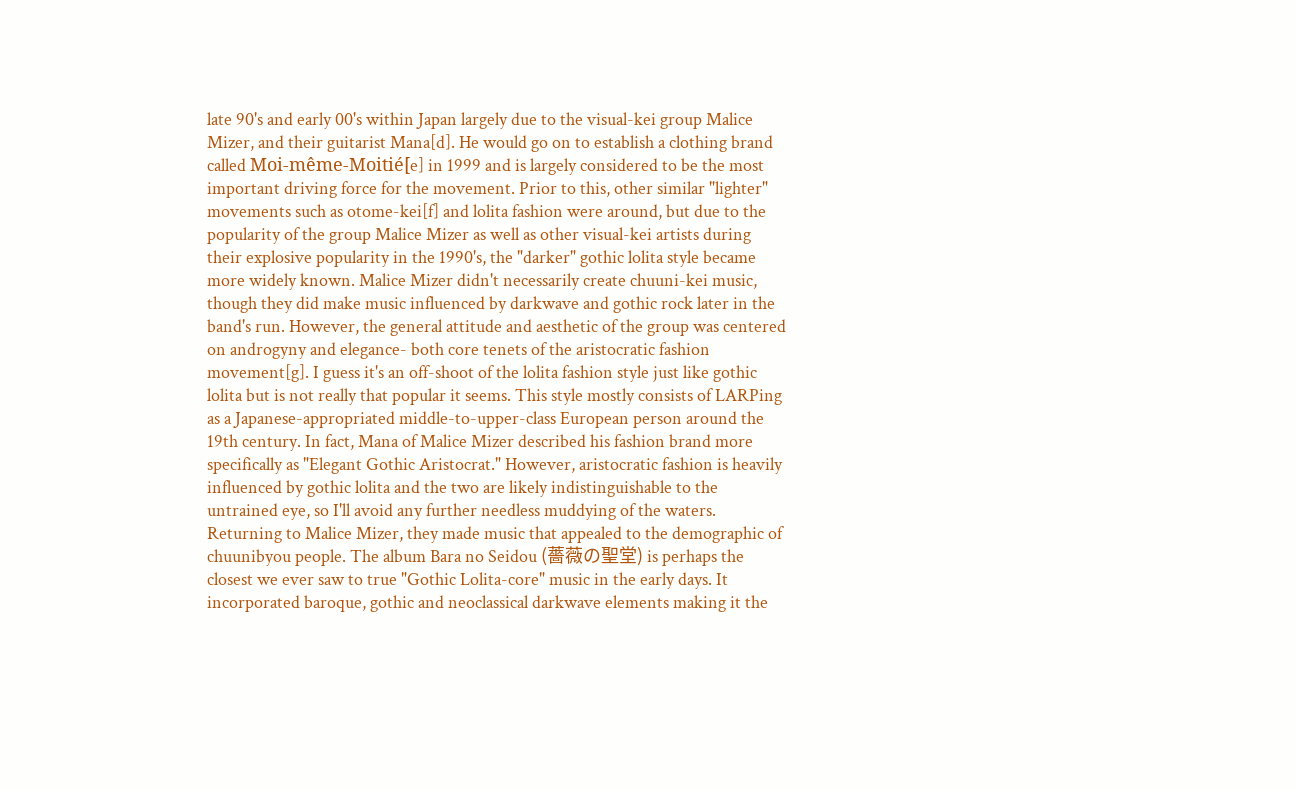late 90's and early 00's within Japan largely due to the visual-kei group Malice Mizer, and their guitarist Mana[d]. He would go on to establish a clothing brand called Moi-même-Moitié[e] in 1999 and is largely considered to be the most important driving force for the movement. Prior to this, other similar "lighter" movements such as otome-kei[f] and lolita fashion were around, but due to the popularity of the group Malice Mizer as well as other visual-kei artists during their explosive popularity in the 1990's, the "darker" gothic lolita style became more widely known. Malice Mizer didn't necessarily create chuuni-kei music, though they did make music influenced by darkwave and gothic rock later in the band's run. However, the general attitude and aesthetic of the group was centered on androgyny and elegance- both core tenets of the aristocratic fashion movement[g]. I guess it's an off-shoot of the lolita fashion style just like gothic lolita but is not really that popular it seems. This style mostly consists of LARPing as a Japanese-appropriated middle-to-upper-class European person around the 19th century. In fact, Mana of Malice Mizer described his fashion brand more specifically as "Elegant Gothic Aristocrat." However, aristocratic fashion is heavily influenced by gothic lolita and the two are likely indistinguishable to the untrained eye, so I'll avoid any further needless muddying of the waters. Returning to Malice Mizer, they made music that appealed to the demographic of chuunibyou people. The album Bara no Seidou (薔薇の聖堂) is perhaps the closest we ever saw to true "Gothic Lolita-core" music in the early days. It incorporated baroque, gothic and neoclassical darkwave elements making it the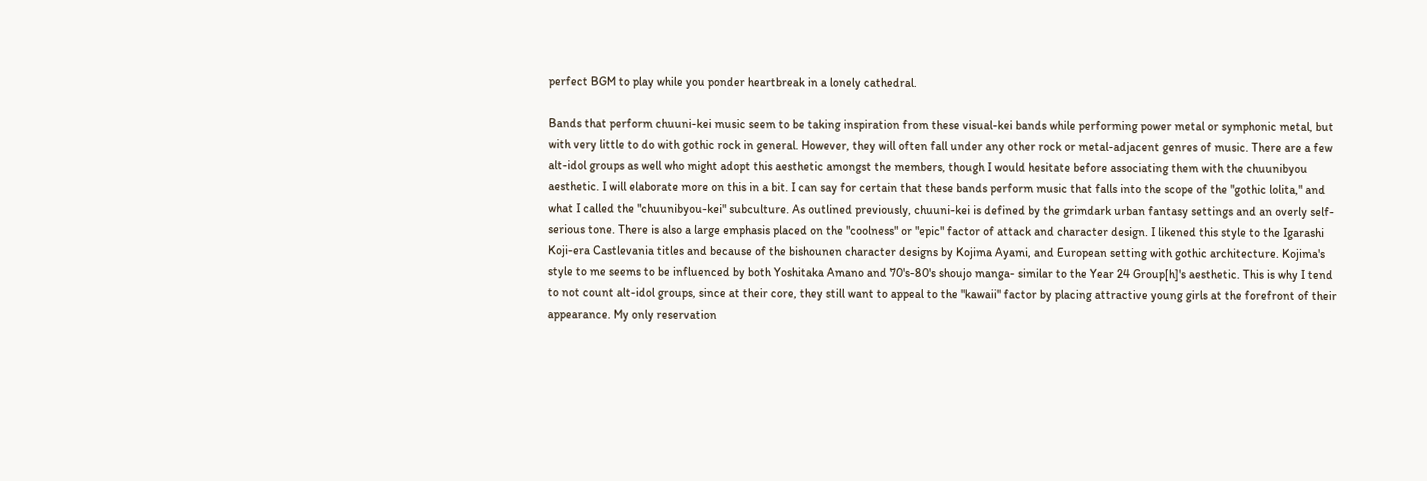perfect BGM to play while you ponder heartbreak in a lonely cathedral.

Bands that perform chuuni-kei music seem to be taking inspiration from these visual-kei bands while performing power metal or symphonic metal, but with very little to do with gothic rock in general. However, they will often fall under any other rock or metal-adjacent genres of music. There are a few alt-idol groups as well who might adopt this aesthetic amongst the members, though I would hesitate before associating them with the chuunibyou aesthetic. I will elaborate more on this in a bit. I can say for certain that these bands perform music that falls into the scope of the "gothic lolita," and what I called the "chuunibyou-kei" subculture. As outlined previously, chuuni-kei is defined by the grimdark urban fantasy settings and an overly self-serious tone. There is also a large emphasis placed on the "coolness" or "epic" factor of attack and character design. I likened this style to the Igarashi Koji-era Castlevania titles and because of the bishounen character designs by Kojima Ayami, and European setting with gothic architecture. Kojima's style to me seems to be influenced by both Yoshitaka Amano and 70's-80's shoujo manga- similar to the Year 24 Group[h]'s aesthetic. This is why I tend to not count alt-idol groups, since at their core, they still want to appeal to the "kawaii" factor by placing attractive young girls at the forefront of their appearance. My only reservation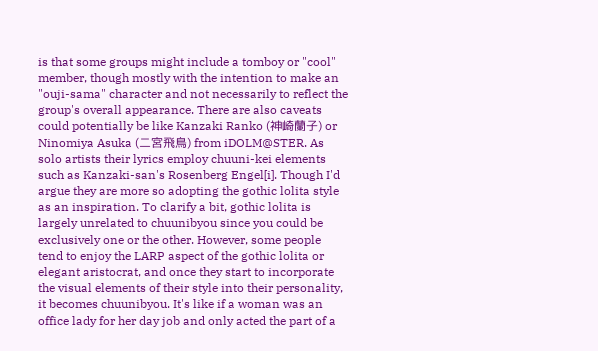is that some groups might include a tomboy or "cool" member, though mostly with the intention to make an "ouji-sama" character and not necessarily to reflect the group's overall appearance. There are also caveats could potentially be like Kanzaki Ranko (神崎蘭子) or Ninomiya Asuka (二宮飛鳥) from iDOLM@STER. As solo artists their lyrics employ chuuni-kei elements such as Kanzaki-san's Rosenberg Engel[i]. Though I'd argue they are more so adopting the gothic lolita style as an inspiration. To clarify a bit, gothic lolita is largely unrelated to chuunibyou since you could be exclusively one or the other. However, some people tend to enjoy the LARP aspect of the gothic lolita or elegant aristocrat, and once they start to incorporate the visual elements of their style into their personality, it becomes chuunibyou. It's like if a woman was an office lady for her day job and only acted the part of a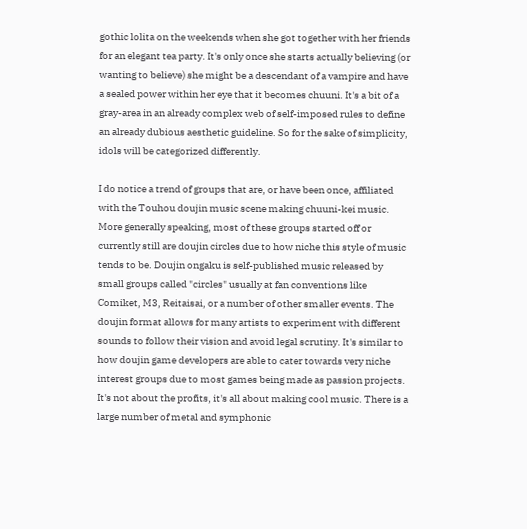gothic lolita on the weekends when she got together with her friends for an elegant tea party. It's only once she starts actually believing (or wanting to believe) she might be a descendant of a vampire and have a sealed power within her eye that it becomes chuuni. It's a bit of a gray-area in an already complex web of self-imposed rules to define an already dubious aesthetic guideline. So for the sake of simplicity, idols will be categorized differently.

I do notice a trend of groups that are, or have been once, affiliated with the Touhou doujin music scene making chuuni-kei music. More generally speaking, most of these groups started off or currently still are doujin circles due to how niche this style of music tends to be. Doujin ongaku is self-published music released by small groups called "circles" usually at fan conventions like Comiket, M3, Reitaisai, or a number of other smaller events. The doujin format allows for many artists to experiment with different sounds to follow their vision and avoid legal scrutiny. It's similar to how doujin game developers are able to cater towards very niche interest groups due to most games being made as passion projects. It's not about the profits, it's all about making cool music. There is a large number of metal and symphonic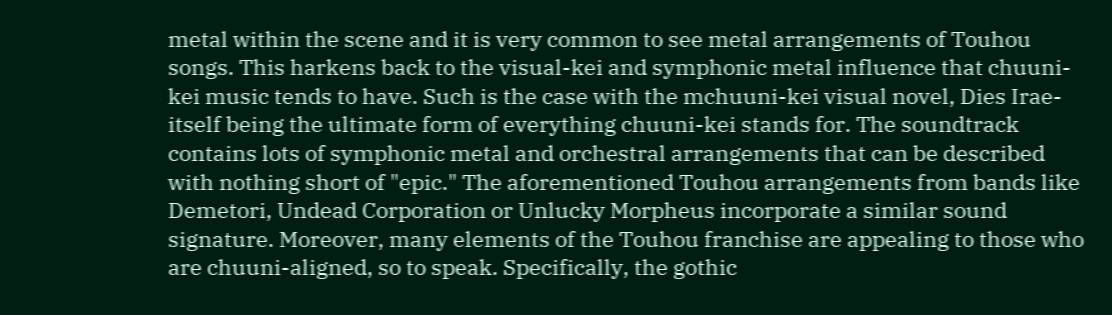metal within the scene and it is very common to see metal arrangements of Touhou songs. This harkens back to the visual-kei and symphonic metal influence that chuuni-kei music tends to have. Such is the case with the mchuuni-kei visual novel, Dies Irae- itself being the ultimate form of everything chuuni-kei stands for. The soundtrack contains lots of symphonic metal and orchestral arrangements that can be described with nothing short of "epic." The aforementioned Touhou arrangements from bands like Demetori, Undead Corporation or Unlucky Morpheus incorporate a similar sound signature. Moreover, many elements of the Touhou franchise are appealing to those who are chuuni-aligned, so to speak. Specifically, the gothic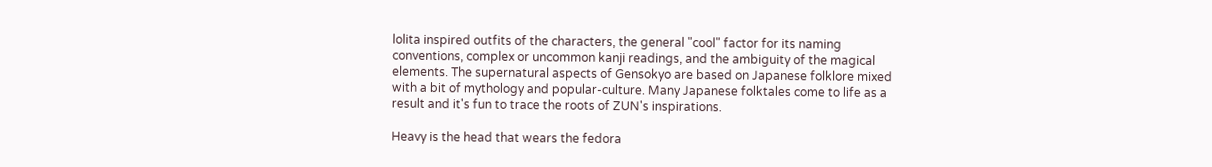lolita inspired outfits of the characters, the general "cool" factor for its naming conventions, complex or uncommon kanji readings, and the ambiguity of the magical elements. The supernatural aspects of Gensokyo are based on Japanese folklore mixed with a bit of mythology and popular-culture. Many Japanese folktales come to life as a result and it's fun to trace the roots of ZUN's inspirations.

Heavy is the head that wears the fedora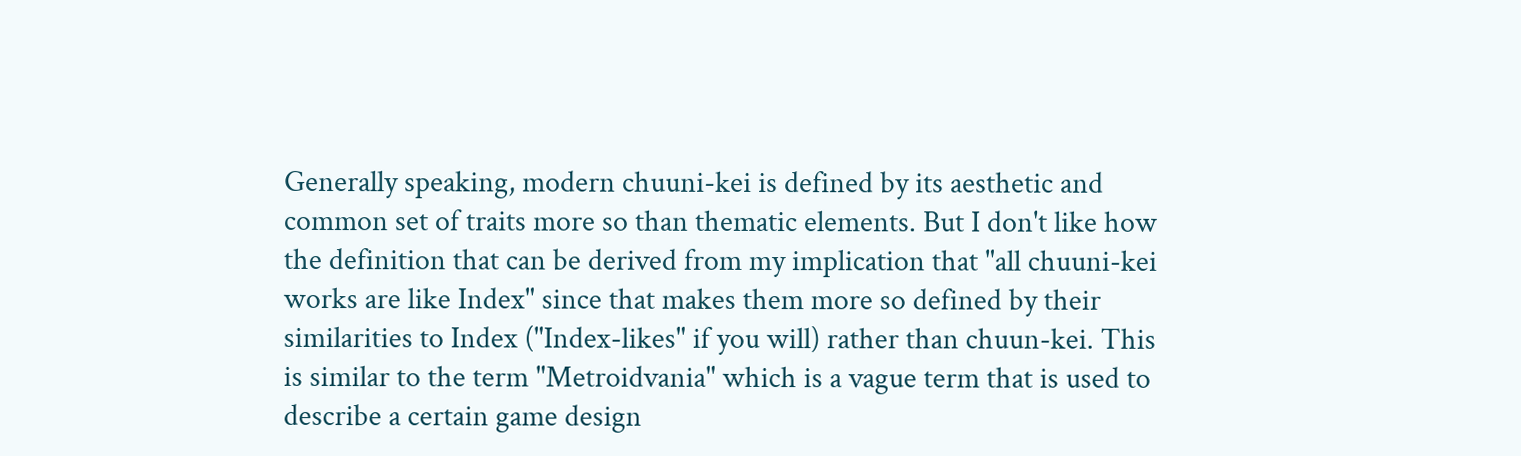Generally speaking, modern chuuni-kei is defined by its aesthetic and common set of traits more so than thematic elements. But I don't like how the definition that can be derived from my implication that "all chuuni-kei works are like Index" since that makes them more so defined by their similarities to Index ("Index-likes" if you will) rather than chuun-kei. This is similar to the term "Metroidvania" which is a vague term that is used to describe a certain game design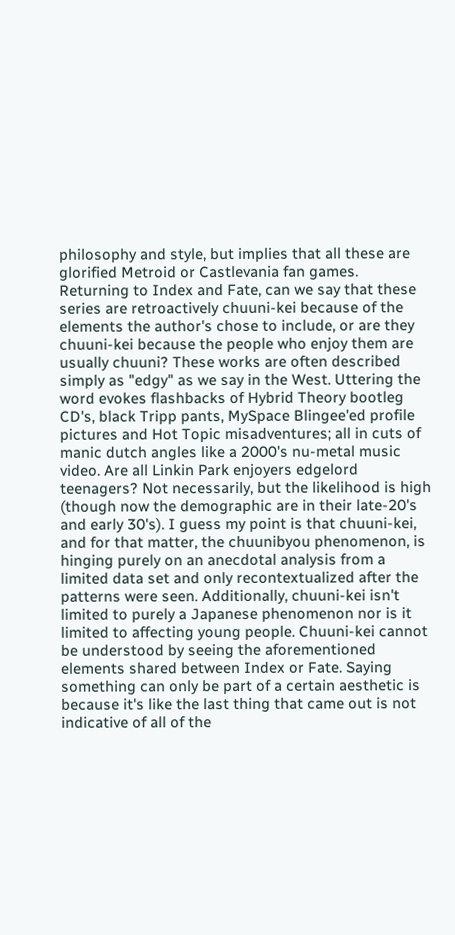philosophy and style, but implies that all these are glorified Metroid or Castlevania fan games. Returning to Index and Fate, can we say that these series are retroactively chuuni-kei because of the elements the author's chose to include, or are they chuuni-kei because the people who enjoy them are usually chuuni? These works are often described simply as "edgy" as we say in the West. Uttering the word evokes flashbacks of Hybrid Theory bootleg CD's, black Tripp pants, MySpace Blingee'ed profile pictures and Hot Topic misadventures; all in cuts of manic dutch angles like a 2000's nu-metal music video. Are all Linkin Park enjoyers edgelord teenagers? Not necessarily, but the likelihood is high (though now the demographic are in their late-20's and early 30's). I guess my point is that chuuni-kei, and for that matter, the chuunibyou phenomenon, is hinging purely on an anecdotal analysis from a limited data set and only recontextualized after the patterns were seen. Additionally, chuuni-kei isn't limited to purely a Japanese phenomenon nor is it limited to affecting young people. Chuuni-kei cannot be understood by seeing the aforementioned elements shared between Index or Fate. Saying something can only be part of a certain aesthetic is because it's like the last thing that came out is not indicative of all of the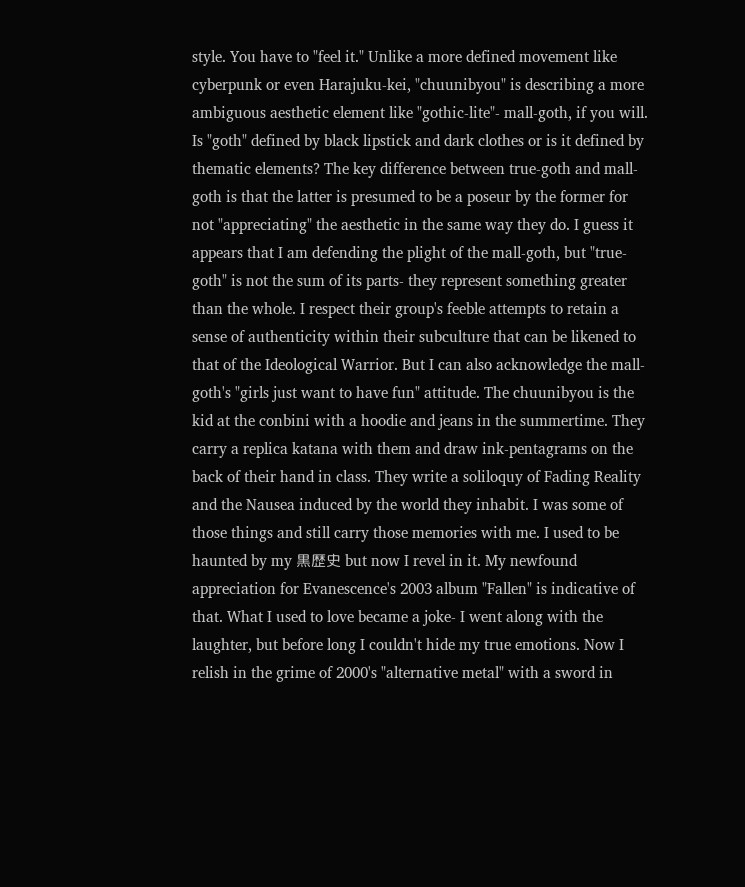style. You have to "feel it." Unlike a more defined movement like cyberpunk or even Harajuku-kei, "chuunibyou" is describing a more ambiguous aesthetic element like "gothic-lite"- mall-goth, if you will. Is "goth" defined by black lipstick and dark clothes or is it defined by thematic elements? The key difference between true-goth and mall-goth is that the latter is presumed to be a poseur by the former for not "appreciating" the aesthetic in the same way they do. I guess it appears that I am defending the plight of the mall-goth, but "true-goth" is not the sum of its parts- they represent something greater than the whole. I respect their group's feeble attempts to retain a sense of authenticity within their subculture that can be likened to that of the Ideological Warrior. But I can also acknowledge the mall-goth's "girls just want to have fun" attitude. The chuunibyou is the kid at the conbini with a hoodie and jeans in the summertime. They carry a replica katana with them and draw ink-pentagrams on the back of their hand in class. They write a soliloquy of Fading Reality and the Nausea induced by the world they inhabit. I was some of those things and still carry those memories with me. I used to be haunted by my 黒歴史 but now I revel in it. My newfound appreciation for Evanescence's 2003 album "Fallen" is indicative of that. What I used to love became a joke- I went along with the laughter, but before long I couldn't hide my true emotions. Now I relish in the grime of 2000's "alternative metal" with a sword in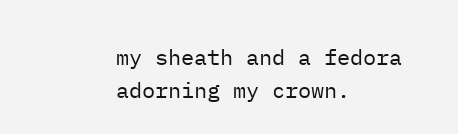my sheath and a fedora adorning my crown.